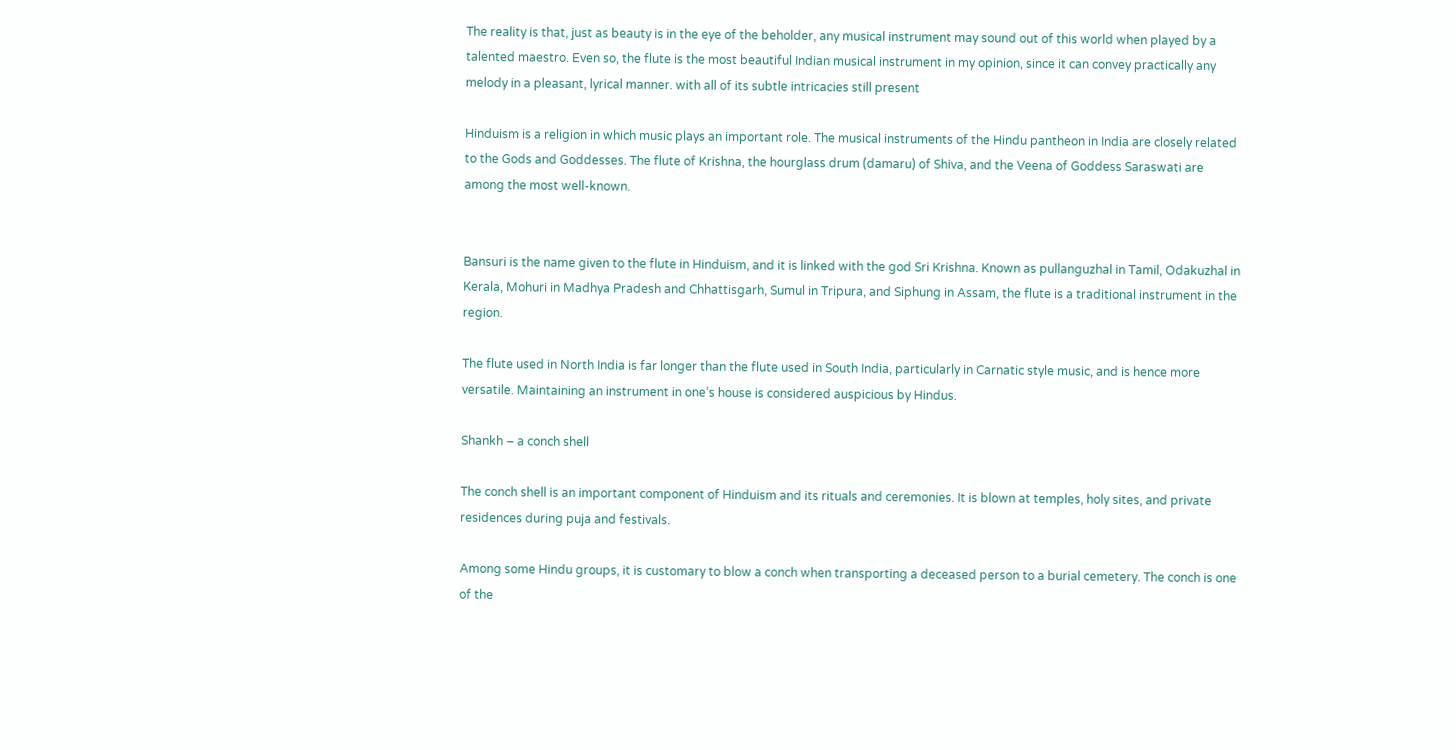The reality is that, just as beauty is in the eye of the beholder, any musical instrument may sound out of this world when played by a talented maestro. Even so, the flute is the most beautiful Indian musical instrument in my opinion, since it can convey practically any melody in a pleasant, lyrical manner. with all of its subtle intricacies still present

Hinduism is a religion in which music plays an important role. The musical instruments of the Hindu pantheon in India are closely related to the Gods and Goddesses. The flute of Krishna, the hourglass drum (damaru) of Shiva, and the Veena of Goddess Saraswati are among the most well-known.


Bansuri is the name given to the flute in Hinduism, and it is linked with the god Sri Krishna. Known as pullanguzhal in Tamil, Odakuzhal in Kerala, Mohuri in Madhya Pradesh and Chhattisgarh, Sumul in Tripura, and Siphung in Assam, the flute is a traditional instrument in the region.

The flute used in North India is far longer than the flute used in South India, particularly in Carnatic style music, and is hence more versatile. Maintaining an instrument in one’s house is considered auspicious by Hindus.

Shankh – a conch shell

The conch shell is an important component of Hinduism and its rituals and ceremonies. It is blown at temples, holy sites, and private residences during puja and festivals.

Among some Hindu groups, it is customary to blow a conch when transporting a deceased person to a burial cemetery. The conch is one of the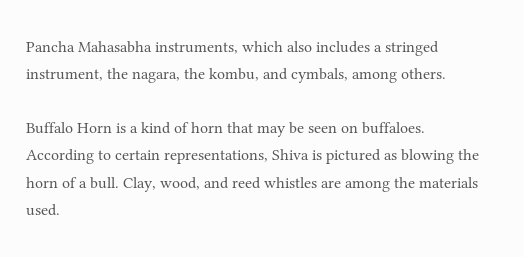Pancha Mahasabha instruments, which also includes a stringed instrument, the nagara, the kombu, and cymbals, among others.

Buffalo Horn is a kind of horn that may be seen on buffaloes. According to certain representations, Shiva is pictured as blowing the horn of a bull. Clay, wood, and reed whistles are among the materials used.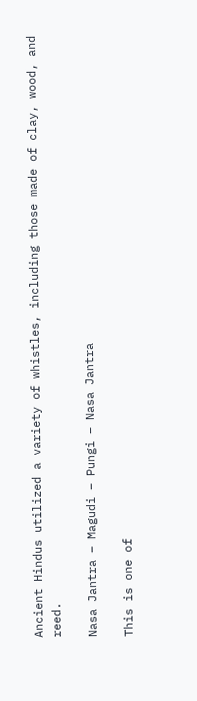Ancient Hindus utilized a variety of whistles, including those made of clay, wood, and reed.

Nasa Jantra – Magudi – Pungi – Nasa Jantra

This is one of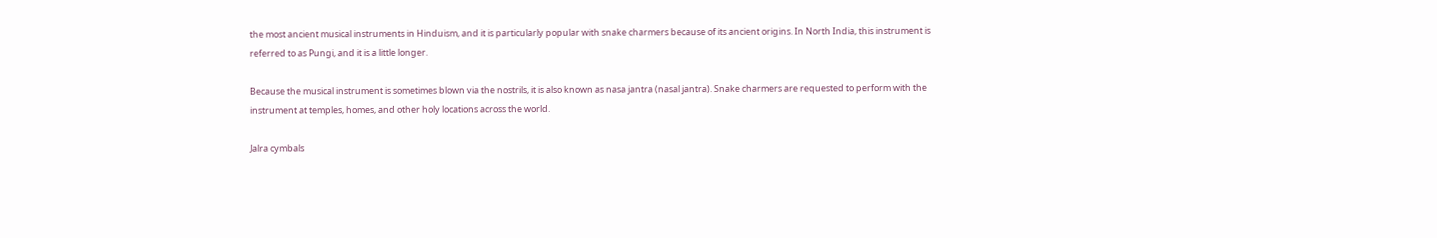the most ancient musical instruments in Hinduism, and it is particularly popular with snake charmers because of its ancient origins. In North India, this instrument is referred to as Pungi, and it is a little longer.

Because the musical instrument is sometimes blown via the nostrils, it is also known as nasa jantra (nasal jantra). Snake charmers are requested to perform with the instrument at temples, homes, and other holy locations across the world.

Jalra cymbals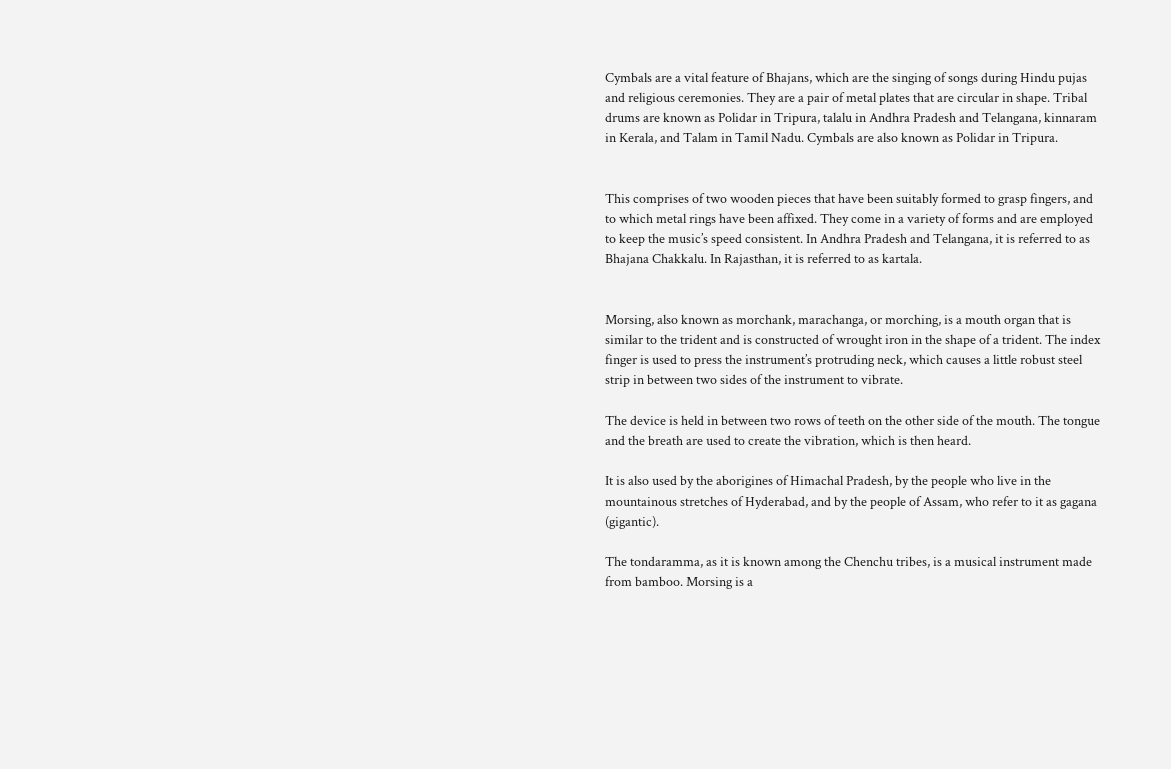Cymbals are a vital feature of Bhajans, which are the singing of songs during Hindu pujas and religious ceremonies. They are a pair of metal plates that are circular in shape. Tribal drums are known as Polidar in Tripura, talalu in Andhra Pradesh and Telangana, kinnaram in Kerala, and Talam in Tamil Nadu. Cymbals are also known as Polidar in Tripura.


This comprises of two wooden pieces that have been suitably formed to grasp fingers, and to which metal rings have been affixed. They come in a variety of forms and are employed to keep the music’s speed consistent. In Andhra Pradesh and Telangana, it is referred to as Bhajana Chakkalu. In Rajasthan, it is referred to as kartala.


Morsing, also known as morchank, marachanga, or morching, is a mouth organ that is similar to the trident and is constructed of wrought iron in the shape of a trident. The index finger is used to press the instrument’s protruding neck, which causes a little robust steel strip in between two sides of the instrument to vibrate.

The device is held in between two rows of teeth on the other side of the mouth. The tongue and the breath are used to create the vibration, which is then heard.

It is also used by the aborigines of Himachal Pradesh, by the people who live in the mountainous stretches of Hyderabad, and by the people of Assam, who refer to it as gagana (gigantic).

The tondaramma, as it is known among the Chenchu tribes, is a musical instrument made from bamboo. Morsing is a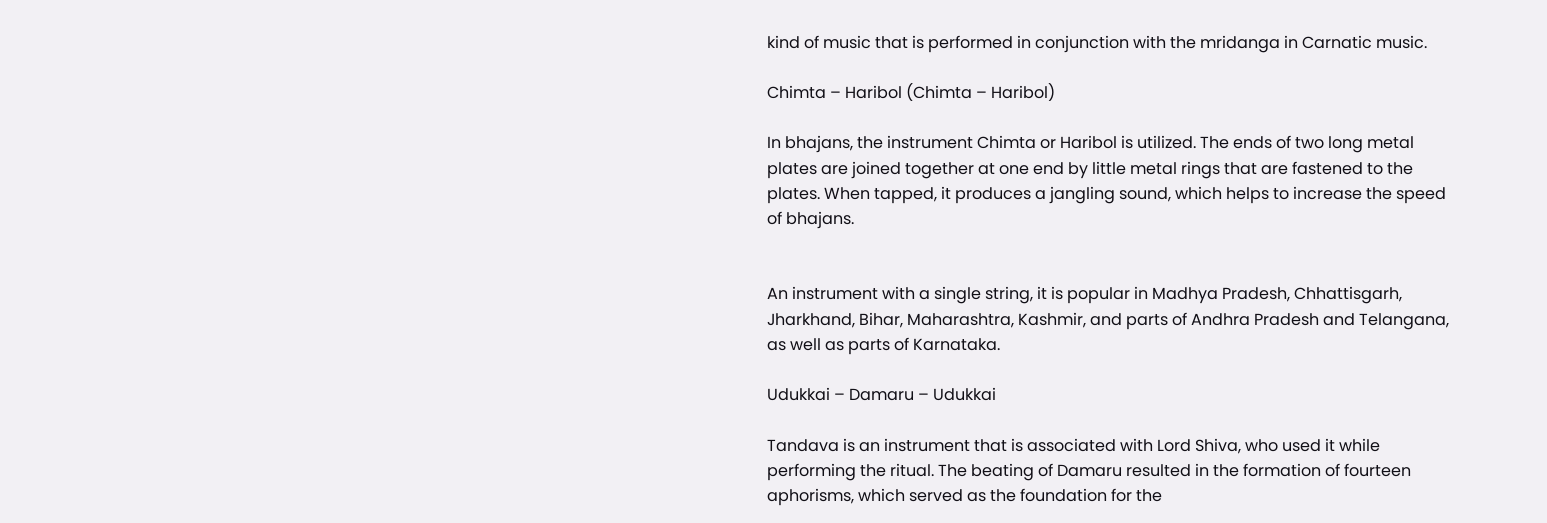kind of music that is performed in conjunction with the mridanga in Carnatic music.

Chimta – Haribol (Chimta – Haribol)

In bhajans, the instrument Chimta or Haribol is utilized. The ends of two long metal plates are joined together at one end by little metal rings that are fastened to the plates. When tapped, it produces a jangling sound, which helps to increase the speed of bhajans.


An instrument with a single string, it is popular in Madhya Pradesh, Chhattisgarh, Jharkhand, Bihar, Maharashtra, Kashmir, and parts of Andhra Pradesh and Telangana, as well as parts of Karnataka.

Udukkai – Damaru – Udukkai

Tandava is an instrument that is associated with Lord Shiva, who used it while performing the ritual. The beating of Damaru resulted in the formation of fourteen aphorisms, which served as the foundation for the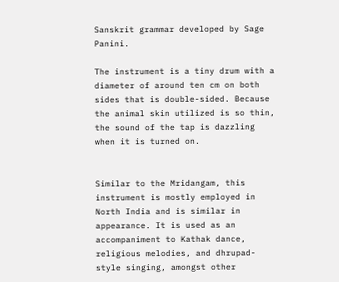Sanskrit grammar developed by Sage Panini.

The instrument is a tiny drum with a diameter of around ten cm on both sides that is double-sided. Because the animal skin utilized is so thin, the sound of the tap is dazzling when it is turned on.


Similar to the Mridangam, this instrument is mostly employed in North India and is similar in appearance. It is used as an accompaniment to Kathak dance, religious melodies, and dhrupad-style singing, amongst other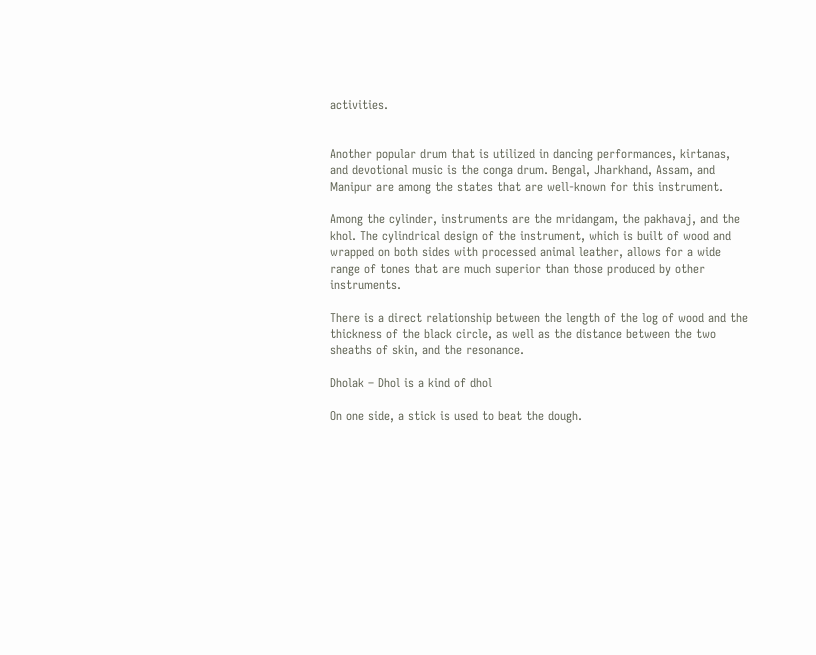activities.


Another popular drum that is utilized in dancing performances, kirtanas, and devotional music is the conga drum. Bengal, Jharkhand, Assam, and Manipur are among the states that are well-known for this instrument.

Among the cylinder, instruments are the mridangam, the pakhavaj, and the khol. The cylindrical design of the instrument, which is built of wood and wrapped on both sides with processed animal leather, allows for a wide range of tones that are much superior than those produced by other instruments.

There is a direct relationship between the length of the log of wood and the thickness of the black circle, as well as the distance between the two sheaths of skin, and the resonance.

Dholak – Dhol is a kind of dhol

On one side, a stick is used to beat the dough.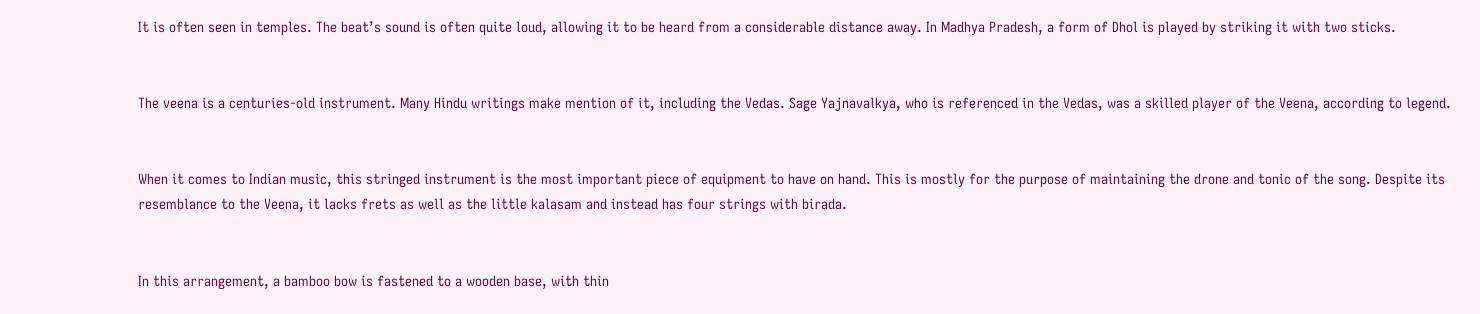It is often seen in temples. The beat’s sound is often quite loud, allowing it to be heard from a considerable distance away. In Madhya Pradesh, a form of Dhol is played by striking it with two sticks.


The veena is a centuries-old instrument. Many Hindu writings make mention of it, including the Vedas. Sage Yajnavalkya, who is referenced in the Vedas, was a skilled player of the Veena, according to legend.


When it comes to Indian music, this stringed instrument is the most important piece of equipment to have on hand. This is mostly for the purpose of maintaining the drone and tonic of the song. Despite its resemblance to the Veena, it lacks frets as well as the little kalasam and instead has four strings with birada.


In this arrangement, a bamboo bow is fastened to a wooden base, with thin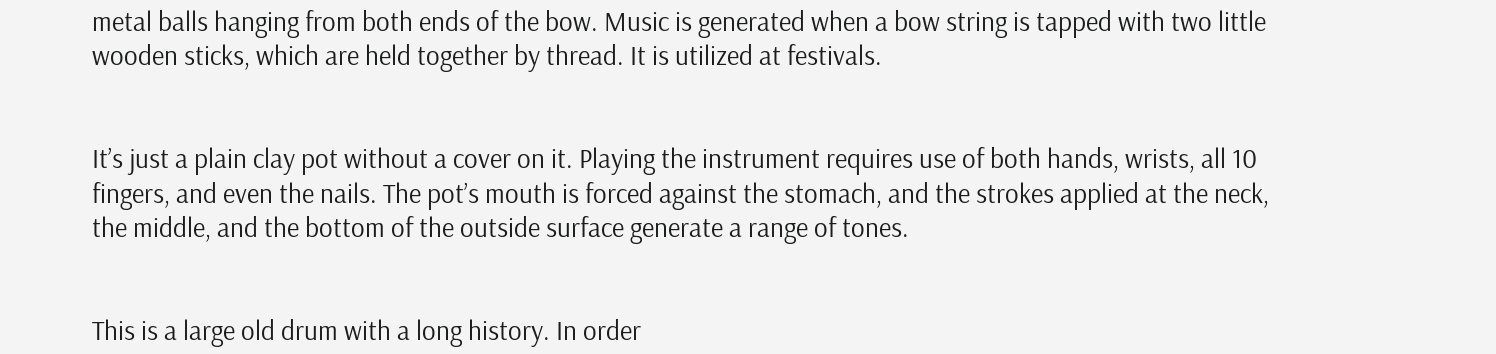metal balls hanging from both ends of the bow. Music is generated when a bow string is tapped with two little wooden sticks, which are held together by thread. It is utilized at festivals.


It’s just a plain clay pot without a cover on it. Playing the instrument requires use of both hands, wrists, all 10 fingers, and even the nails. The pot’s mouth is forced against the stomach, and the strokes applied at the neck, the middle, and the bottom of the outside surface generate a range of tones.


This is a large old drum with a long history. In order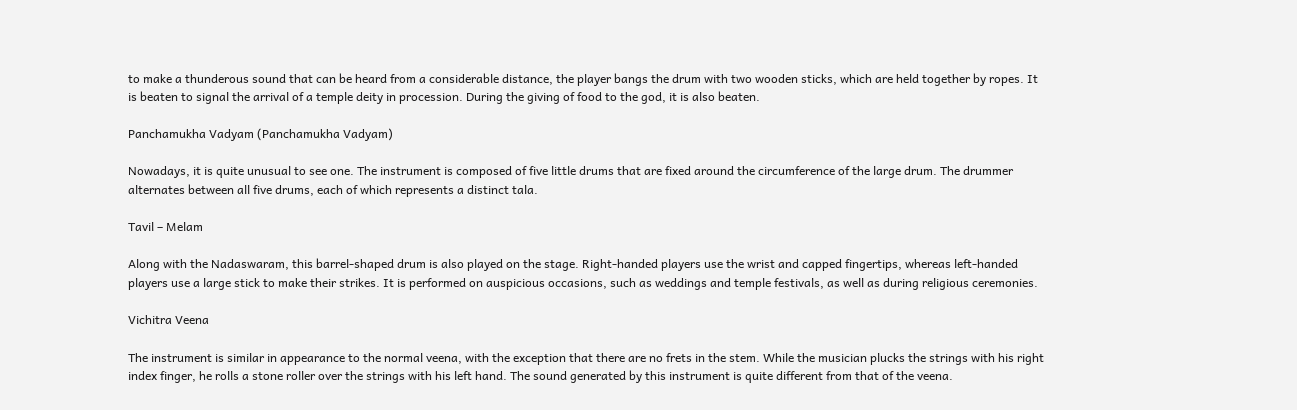to make a thunderous sound that can be heard from a considerable distance, the player bangs the drum with two wooden sticks, which are held together by ropes. It is beaten to signal the arrival of a temple deity in procession. During the giving of food to the god, it is also beaten.

Panchamukha Vadyam (Panchamukha Vadyam)

Nowadays, it is quite unusual to see one. The instrument is composed of five little drums that are fixed around the circumference of the large drum. The drummer alternates between all five drums, each of which represents a distinct tala.

Tavil – Melam

Along with the Nadaswaram, this barrel-shaped drum is also played on the stage. Right-handed players use the wrist and capped fingertips, whereas left-handed players use a large stick to make their strikes. It is performed on auspicious occasions, such as weddings and temple festivals, as well as during religious ceremonies.

Vichitra Veena

The instrument is similar in appearance to the normal veena, with the exception that there are no frets in the stem. While the musician plucks the strings with his right index finger, he rolls a stone roller over the strings with his left hand. The sound generated by this instrument is quite different from that of the veena.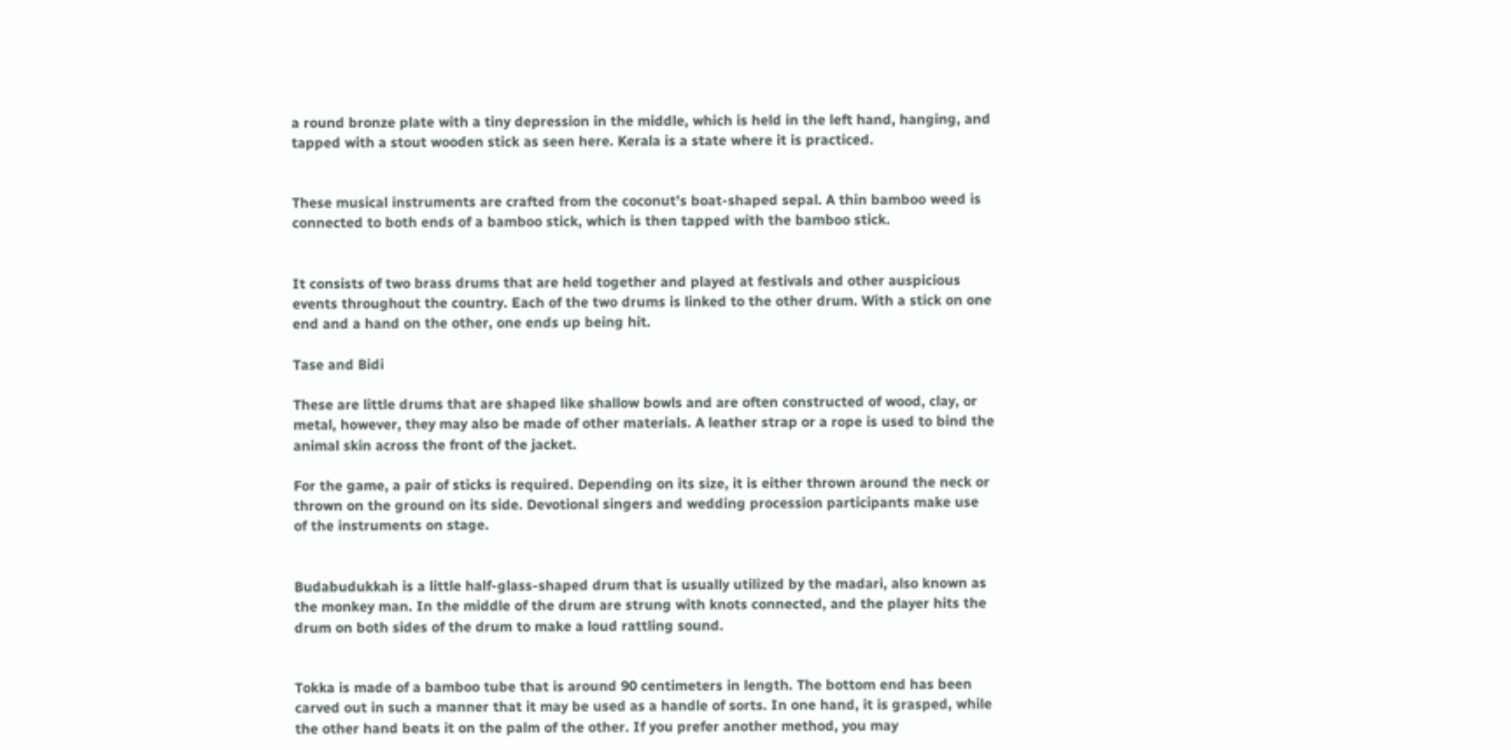a round bronze plate with a tiny depression in the middle, which is held in the left hand, hanging, and tapped with a stout wooden stick as seen here. Kerala is a state where it is practiced.


These musical instruments are crafted from the coconut’s boat-shaped sepal. A thin bamboo weed is connected to both ends of a bamboo stick, which is then tapped with the bamboo stick.


It consists of two brass drums that are held together and played at festivals and other auspicious events throughout the country. Each of the two drums is linked to the other drum. With a stick on one end and a hand on the other, one ends up being hit.

Tase and Bidi

These are little drums that are shaped like shallow bowls and are often constructed of wood, clay, or metal, however, they may also be made of other materials. A leather strap or a rope is used to bind the animal skin across the front of the jacket.

For the game, a pair of sticks is required. Depending on its size, it is either thrown around the neck or thrown on the ground on its side. Devotional singers and wedding procession participants make use of the instruments on stage.


Budabudukkah is a little half-glass-shaped drum that is usually utilized by the madari, also known as the monkey man. In the middle of the drum are strung with knots connected, and the player hits the drum on both sides of the drum to make a loud rattling sound.


Tokka is made of a bamboo tube that is around 90 centimeters in length. The bottom end has been carved out in such a manner that it may be used as a handle of sorts. In one hand, it is grasped, while the other hand beats it on the palm of the other. If you prefer another method, you may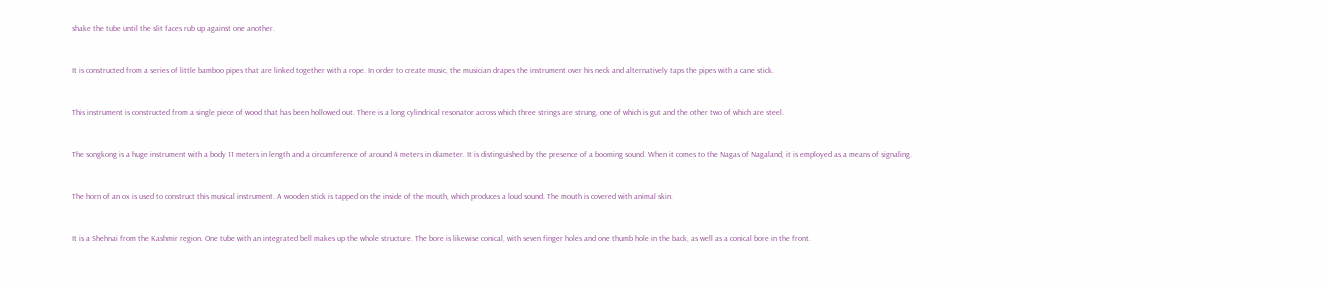shake the tube until the slit faces rub up against one another.


It is constructed from a series of little bamboo pipes that are linked together with a rope. In order to create music, the musician drapes the instrument over his neck and alternatively taps the pipes with a cane stick.


This instrument is constructed from a single piece of wood that has been hollowed out. There is a long cylindrical resonator across which three strings are strung, one of which is gut and the other two of which are steel.


The songkong is a huge instrument with a body 11 meters in length and a circumference of around 4 meters in diameter. It is distinguished by the presence of a booming sound. When it comes to the Nagas of Nagaland, it is employed as a means of signaling.


The horn of an ox is used to construct this musical instrument. A wooden stick is tapped on the inside of the mouth, which produces a loud sound. The mouth is covered with animal skin.


It is a Shehnai from the Kashmir region. One tube with an integrated bell makes up the whole structure. The bore is likewise conical, with seven finger holes and one thumb hole in the back, as well as a conical bore in the front.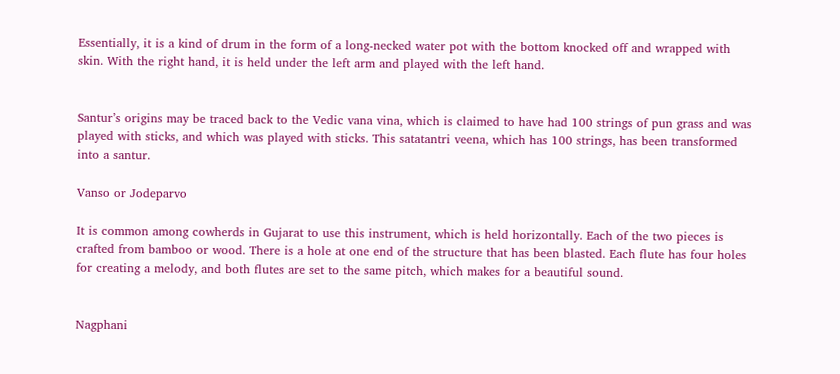Essentially, it is a kind of drum in the form of a long-necked water pot with the bottom knocked off and wrapped with skin. With the right hand, it is held under the left arm and played with the left hand.


Santur’s origins may be traced back to the Vedic vana vina, which is claimed to have had 100 strings of pun grass and was played with sticks, and which was played with sticks. This satatantri veena, which has 100 strings, has been transformed into a santur.

Vanso or Jodeparvo

It is common among cowherds in Gujarat to use this instrument, which is held horizontally. Each of the two pieces is crafted from bamboo or wood. There is a hole at one end of the structure that has been blasted. Each flute has four holes for creating a melody, and both flutes are set to the same pitch, which makes for a beautiful sound.


Nagphani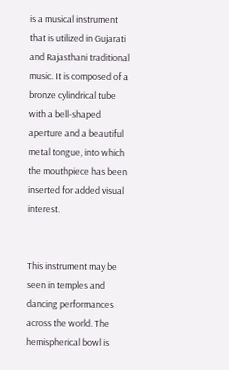is a musical instrument that is utilized in Gujarati and Rajasthani traditional music. It is composed of a bronze cylindrical tube with a bell-shaped aperture and a beautiful metal tongue, into which the mouthpiece has been inserted for added visual interest.


This instrument may be seen in temples and dancing performances across the world. The hemispherical bowl is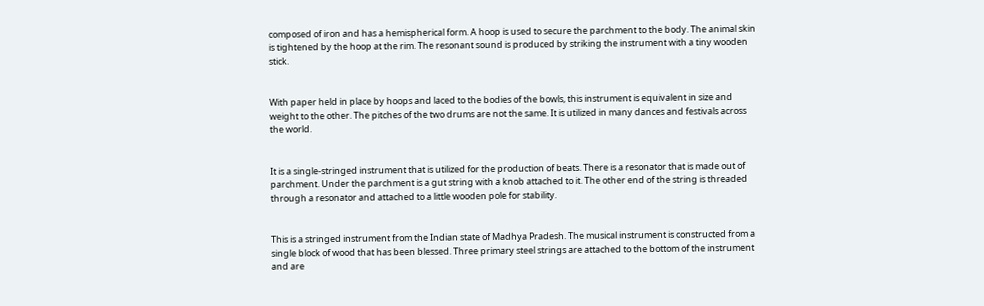composed of iron and has a hemispherical form. A hoop is used to secure the parchment to the body. The animal skin is tightened by the hoop at the rim. The resonant sound is produced by striking the instrument with a tiny wooden stick.


With paper held in place by hoops and laced to the bodies of the bowls, this instrument is equivalent in size and weight to the other. The pitches of the two drums are not the same. It is utilized in many dances and festivals across the world.


It is a single-stringed instrument that is utilized for the production of beats. There is a resonator that is made out of parchment. Under the parchment is a gut string with a knob attached to it. The other end of the string is threaded through a resonator and attached to a little wooden pole for stability.


This is a stringed instrument from the Indian state of Madhya Pradesh. The musical instrument is constructed from a single block of wood that has been blessed. Three primary steel strings are attached to the bottom of the instrument and are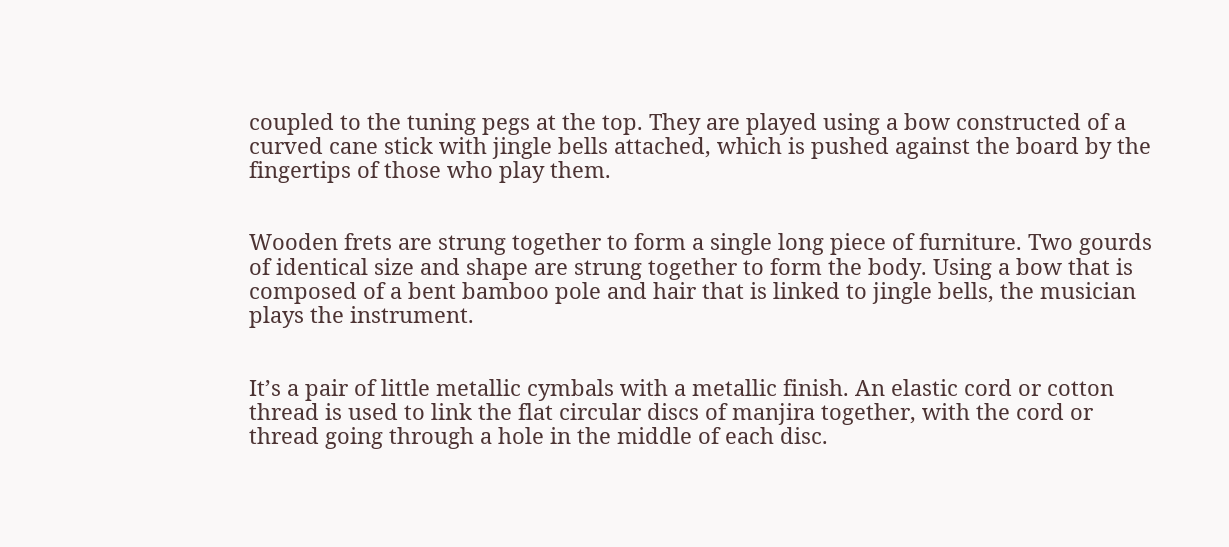coupled to the tuning pegs at the top. They are played using a bow constructed of a curved cane stick with jingle bells attached, which is pushed against the board by the fingertips of those who play them.


Wooden frets are strung together to form a single long piece of furniture. Two gourds of identical size and shape are strung together to form the body. Using a bow that is composed of a bent bamboo pole and hair that is linked to jingle bells, the musician plays the instrument.


It’s a pair of little metallic cymbals with a metallic finish. An elastic cord or cotton thread is used to link the flat circular discs of manjira together, with the cord or thread going through a hole in the middle of each disc.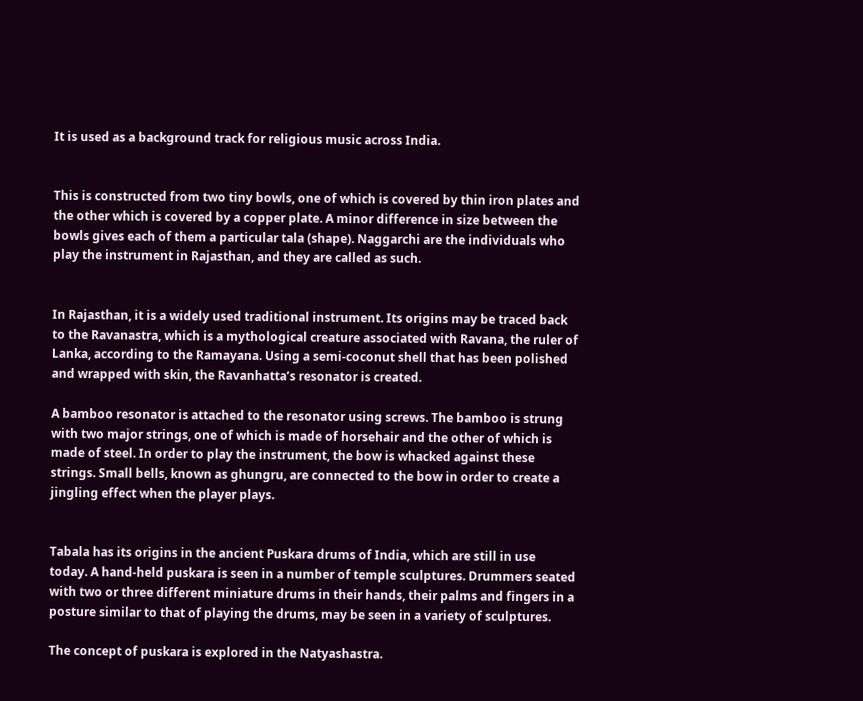It is used as a background track for religious music across India.


This is constructed from two tiny bowls, one of which is covered by thin iron plates and the other which is covered by a copper plate. A minor difference in size between the bowls gives each of them a particular tala (shape). Naggarchi are the individuals who play the instrument in Rajasthan, and they are called as such.


In Rajasthan, it is a widely used traditional instrument. Its origins may be traced back to the Ravanastra, which is a mythological creature associated with Ravana, the ruler of Lanka, according to the Ramayana. Using a semi-coconut shell that has been polished and wrapped with skin, the Ravanhatta’s resonator is created.

A bamboo resonator is attached to the resonator using screws. The bamboo is strung with two major strings, one of which is made of horsehair and the other of which is made of steel. In order to play the instrument, the bow is whacked against these strings. Small bells, known as ghungru, are connected to the bow in order to create a jingling effect when the player plays.


Tabala has its origins in the ancient Puskara drums of India, which are still in use today. A hand-held puskara is seen in a number of temple sculptures. Drummers seated with two or three different miniature drums in their hands, their palms and fingers in a posture similar to that of playing the drums, may be seen in a variety of sculptures.

The concept of puskara is explored in the Natyashastra.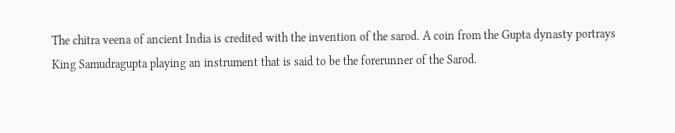The chitra veena of ancient India is credited with the invention of the sarod. A coin from the Gupta dynasty portrays King Samudragupta playing an instrument that is said to be the forerunner of the Sarod.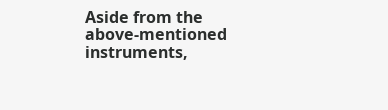Aside from the above-mentioned instruments,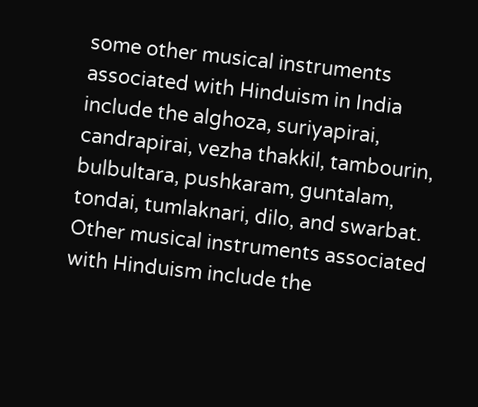some other musical instruments associated with Hinduism in India include the alghoza, suriyapirai, candrapirai, vezha thakkil, tambourin, bulbultara, pushkaram, guntalam, tondai, tumlaknari, dilo, and swarbat. Other musical instruments associated with Hinduism include the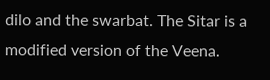dilo and the swarbat. The Sitar is a modified version of the Veena.